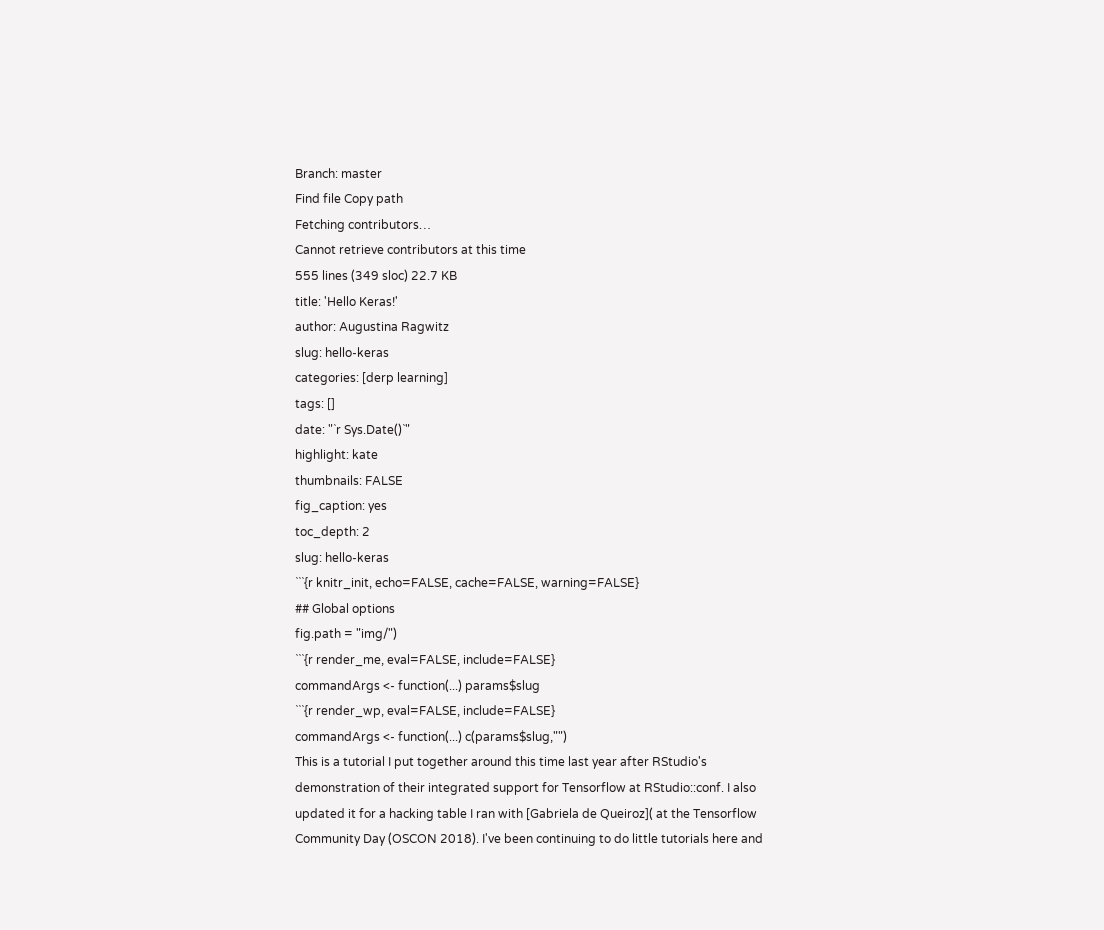Branch: master
Find file Copy path
Fetching contributors…
Cannot retrieve contributors at this time
555 lines (349 sloc) 22.7 KB
title: 'Hello Keras!'
author: Augustina Ragwitz
slug: hello-keras
categories: [derp learning]
tags: []
date: "`r Sys.Date()`"
highlight: kate
thumbnails: FALSE
fig_caption: yes
toc_depth: 2
slug: hello-keras
```{r knitr_init, echo=FALSE, cache=FALSE, warning=FALSE}
## Global options
fig.path = "img/")
```{r render_me, eval=FALSE, include=FALSE}
commandArgs <- function(...) params$slug
```{r render_wp, eval=FALSE, include=FALSE}
commandArgs <- function(...) c(params$slug,"")
This is a tutorial I put together around this time last year after RStudio's demonstration of their integrated support for Tensorflow at RStudio::conf. I also updated it for a hacking table I ran with [Gabriela de Queiroz]( at the Tensorflow Community Day (OSCON 2018). I've been continuing to do little tutorials here and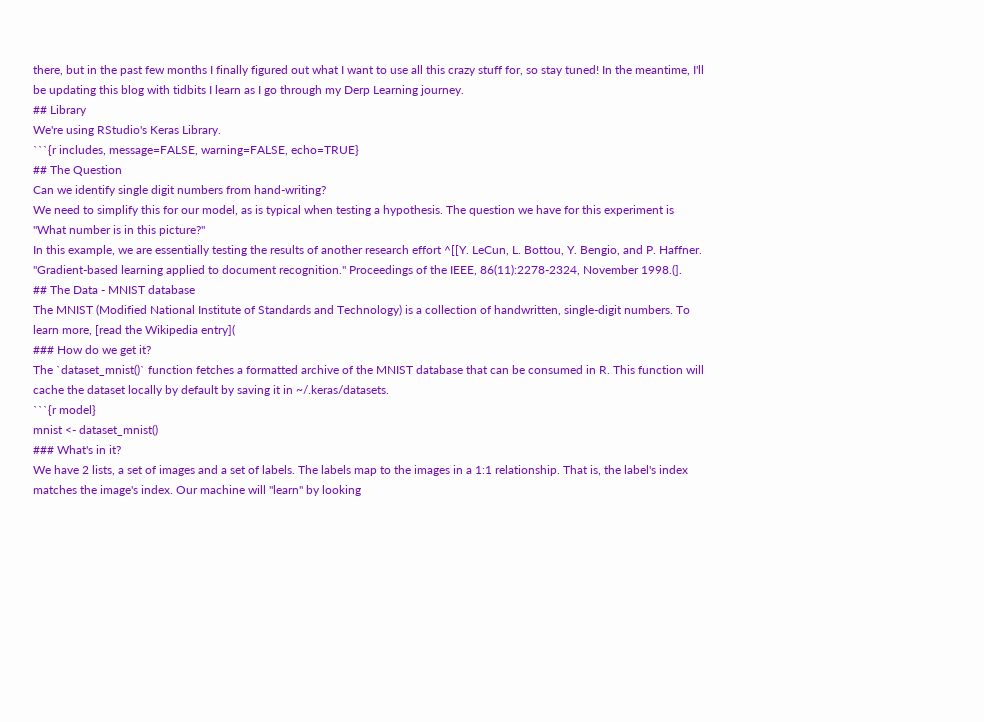there, but in the past few months I finally figured out what I want to use all this crazy stuff for, so stay tuned! In the meantime, I'll be updating this blog with tidbits I learn as I go through my Derp Learning journey.
## Library
We're using RStudio's Keras Library.
```{r includes, message=FALSE, warning=FALSE, echo=TRUE}
## The Question
Can we identify single digit numbers from hand-writing?
We need to simplify this for our model, as is typical when testing a hypothesis. The question we have for this experiment is "What number is in this picture?"
In this example, we are essentially testing the results of another research effort ^[[Y. LeCun, L. Bottou, Y. Bengio, and P. Haffner. "Gradient-based learning applied to document recognition." Proceedings of the IEEE, 86(11):2278-2324, November 1998.(].
## The Data - MNIST database
The MNIST (Modified National Institute of Standards and Technology) is a collection of handwritten, single-digit numbers. To learn more, [read the Wikipedia entry](
### How do we get it?
The `dataset_mnist()` function fetches a formatted archive of the MNIST database that can be consumed in R. This function will cache the dataset locally by default by saving it in ~/.keras/datasets.
```{r model}
mnist <- dataset_mnist()
### What's in it?
We have 2 lists, a set of images and a set of labels. The labels map to the images in a 1:1 relationship. That is, the label's index matches the image's index. Our machine will "learn" by looking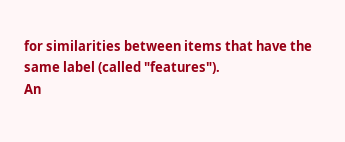for similarities between items that have the same label (called "features").
An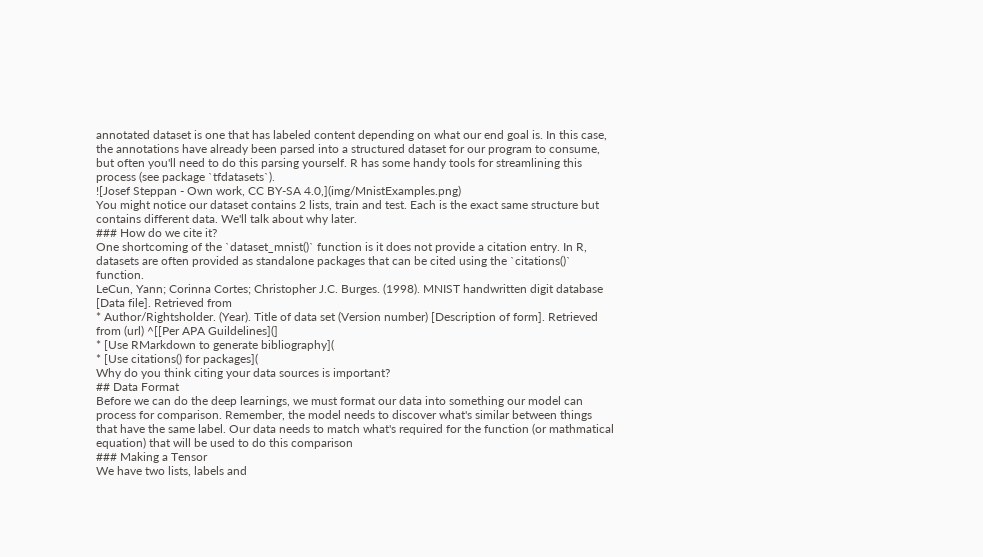annotated dataset is one that has labeled content depending on what our end goal is. In this case, the annotations have already been parsed into a structured dataset for our program to consume, but often you'll need to do this parsing yourself. R has some handy tools for streamlining this process (see package `tfdatasets`).
![Josef Steppan - Own work, CC BY-SA 4.0,](img/MnistExamples.png)
You might notice our dataset contains 2 lists, train and test. Each is the exact same structure but contains different data. We'll talk about why later.
### How do we cite it?
One shortcoming of the `dataset_mnist()` function is it does not provide a citation entry. In R, datasets are often provided as standalone packages that can be cited using the `citations()` function.
LeCun, Yann; Corinna Cortes; Christopher J.C. Burges. (1998). MNIST handwritten digit database [Data file]. Retrieved from
* Author/Rightsholder. (Year). Title of data set (Version number) [Description of form]. Retrieved from (url) ^[[Per APA Guildelines](]
* [Use RMarkdown to generate bibliography](
* [Use citations() for packages](
Why do you think citing your data sources is important?
## Data Format
Before we can do the deep learnings, we must format our data into something our model can process for comparison. Remember, the model needs to discover what's similar between things that have the same label. Our data needs to match what's required for the function (or mathmatical equation) that will be used to do this comparison
### Making a Tensor
We have two lists, labels and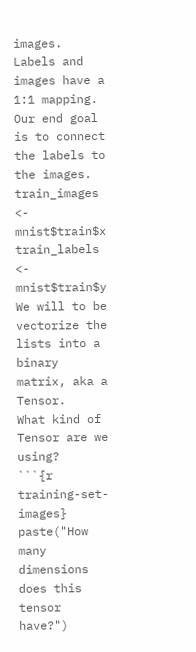images. Labels and images have a 1:1 mapping.
Our end goal is to connect the labels to the images.
train_images <- mnist$train$x
train_labels <- mnist$train$y
We will to be vectorize the lists into a binary matrix, aka a Tensor.
What kind of Tensor are we using?
```{r training-set-images}
paste("How many dimensions does this tensor have?")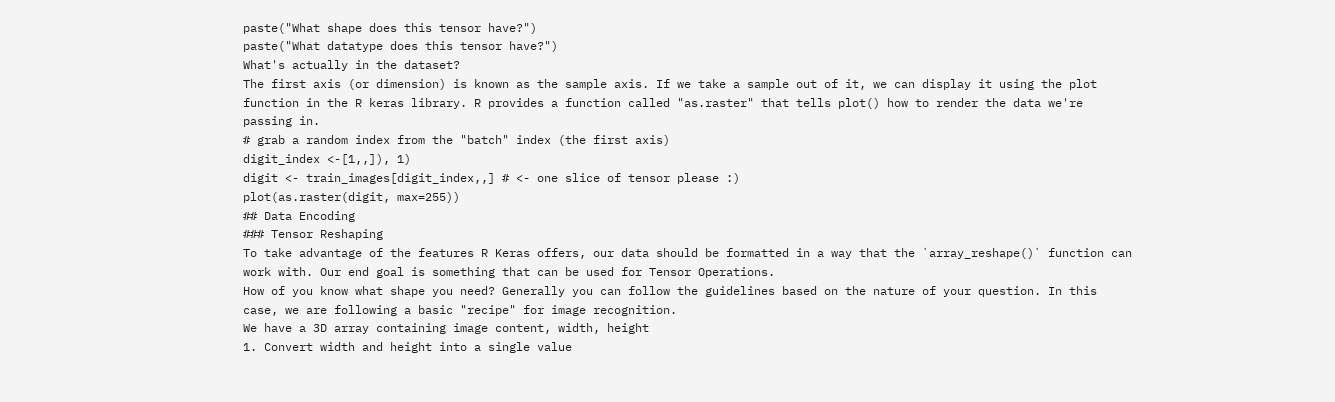paste("What shape does this tensor have?")
paste("What datatype does this tensor have?")
What's actually in the dataset?
The first axis (or dimension) is known as the sample axis. If we take a sample out of it, we can display it using the plot function in the R keras library. R provides a function called "as.raster" that tells plot() how to render the data we're passing in.
# grab a random index from the "batch" index (the first axis)
digit_index <-[1,,]), 1)
digit <- train_images[digit_index,,] # <- one slice of tensor please :)
plot(as.raster(digit, max=255))
## Data Encoding
### Tensor Reshaping
To take advantage of the features R Keras offers, our data should be formatted in a way that the `array_reshape()` function can work with. Our end goal is something that can be used for Tensor Operations.
How of you know what shape you need? Generally you can follow the guidelines based on the nature of your question. In this case, we are following a basic "recipe" for image recognition.
We have a 3D array containing image content, width, height
1. Convert width and height into a single value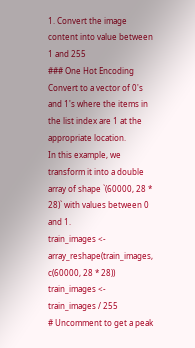1. Convert the image content into value between 1 and 255
### One Hot Encoding
Convert to a vector of 0's and 1's where the items in the list index are 1 at the appropriate location.
In this example, we transform it into a double array of shape `(60000, 28 * 28)` with values between 0 and 1.
train_images <- array_reshape(train_images, c(60000, 28 * 28))
train_images <- train_images / 255
# Uncomment to get a peak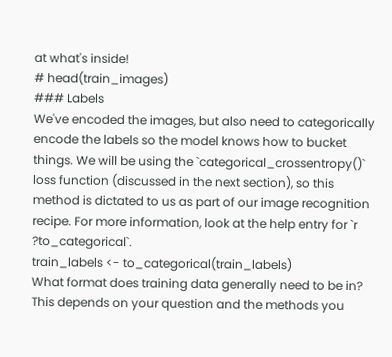at what's inside!
# head(train_images)
### Labels
We've encoded the images, but also need to categorically encode the labels so the model knows how to bucket things. We will be using the `categorical_crossentropy()` loss function (discussed in the next section), so this method is dictated to us as part of our image recognition recipe. For more information, look at the help entry for `r ?to_categorical`.
train_labels <- to_categorical(train_labels)
What format does training data generally need to be in? This depends on your question and the methods you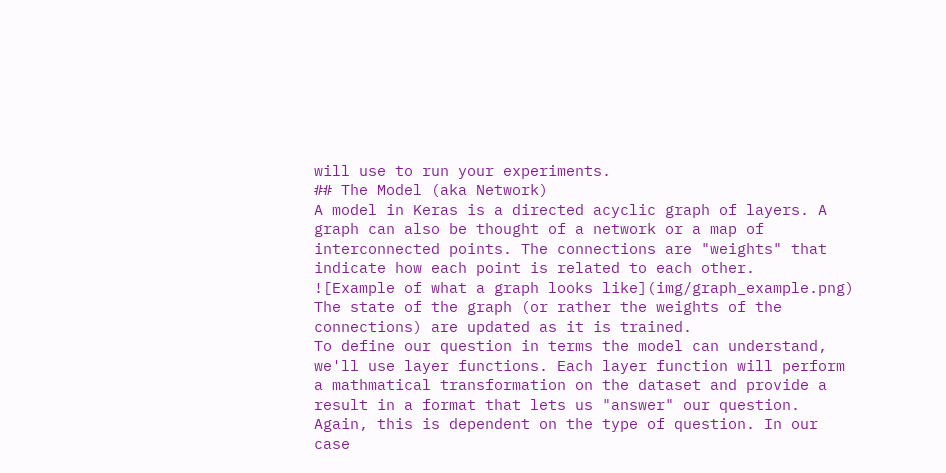will use to run your experiments.
## The Model (aka Network)
A model in Keras is a directed acyclic graph of layers. A graph can also be thought of a network or a map of interconnected points. The connections are "weights" that indicate how each point is related to each other.
![Example of what a graph looks like](img/graph_example.png)
The state of the graph (or rather the weights of the connections) are updated as it is trained.
To define our question in terms the model can understand, we'll use layer functions. Each layer function will perform a mathmatical transformation on the dataset and provide a result in a format that lets us "answer" our question. Again, this is dependent on the type of question. In our case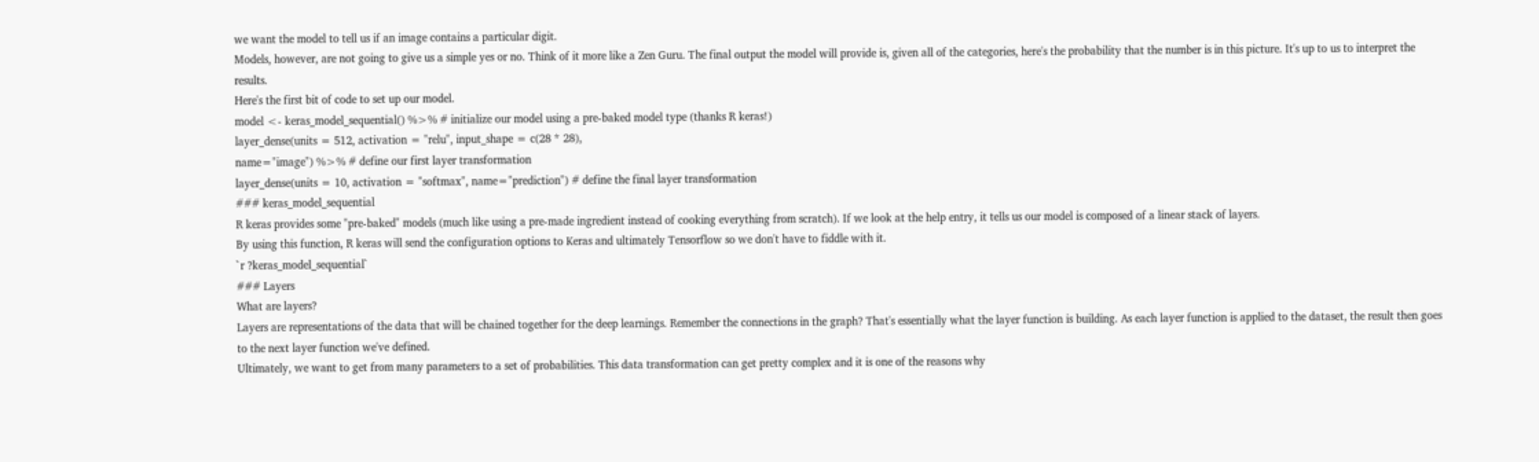we want the model to tell us if an image contains a particular digit.
Models, however, are not going to give us a simple yes or no. Think of it more like a Zen Guru. The final output the model will provide is, given all of the categories, here's the probability that the number is in this picture. It's up to us to interpret the results.
Here's the first bit of code to set up our model.
model <- keras_model_sequential() %>% # initialize our model using a pre-baked model type (thanks R keras!)
layer_dense(units = 512, activation = "relu", input_shape = c(28 * 28),
name="image") %>% # define our first layer transformation
layer_dense(units = 10, activation = "softmax", name="prediction") # define the final layer transformation
### keras_model_sequential
R keras provides some "pre-baked" models (much like using a pre-made ingredient instead of cooking everything from scratch). If we look at the help entry, it tells us our model is composed of a linear stack of layers.
By using this function, R keras will send the configuration options to Keras and ultimately Tensorflow so we don't have to fiddle with it.
`r ?keras_model_sequential`
### Layers
What are layers?
Layers are representations of the data that will be chained together for the deep learnings. Remember the connections in the graph? That's essentially what the layer function is building. As each layer function is applied to the dataset, the result then goes to the next layer function we've defined.
Ultimately, we want to get from many parameters to a set of probabilities. This data transformation can get pretty complex and it is one of the reasons why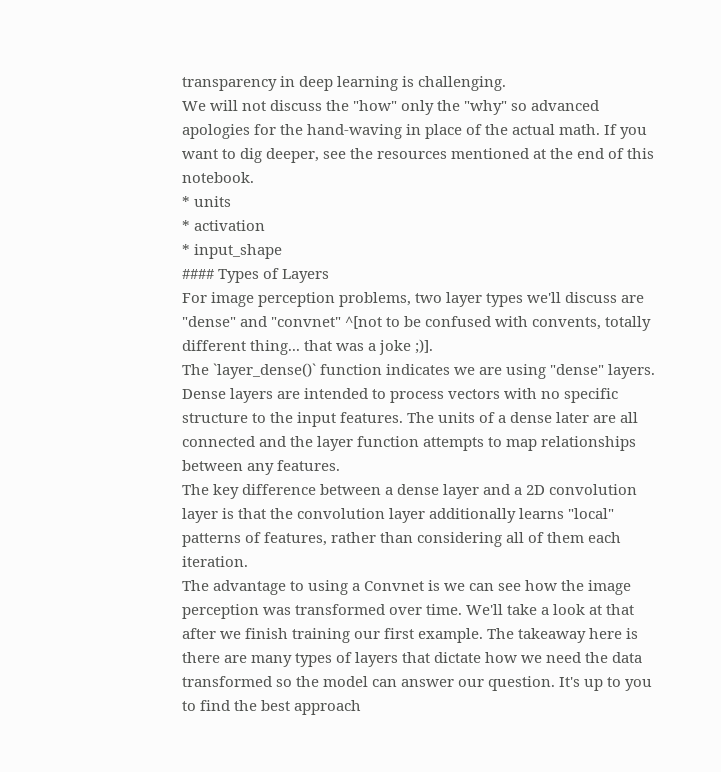transparency in deep learning is challenging.
We will not discuss the "how" only the "why" so advanced apologies for the hand-waving in place of the actual math. If you want to dig deeper, see the resources mentioned at the end of this notebook.
* units
* activation
* input_shape
#### Types of Layers
For image perception problems, two layer types we'll discuss are "dense" and "convnet" ^[not to be confused with convents, totally different thing... that was a joke ;)].
The `layer_dense()` function indicates we are using "dense" layers. Dense layers are intended to process vectors with no specific structure to the input features. The units of a dense later are all connected and the layer function attempts to map relationships between any features.
The key difference between a dense layer and a 2D convolution layer is that the convolution layer additionally learns "local" patterns of features, rather than considering all of them each iteration.
The advantage to using a Convnet is we can see how the image perception was transformed over time. We'll take a look at that after we finish training our first example. The takeaway here is there are many types of layers that dictate how we need the data transformed so the model can answer our question. It's up to you to find the best approach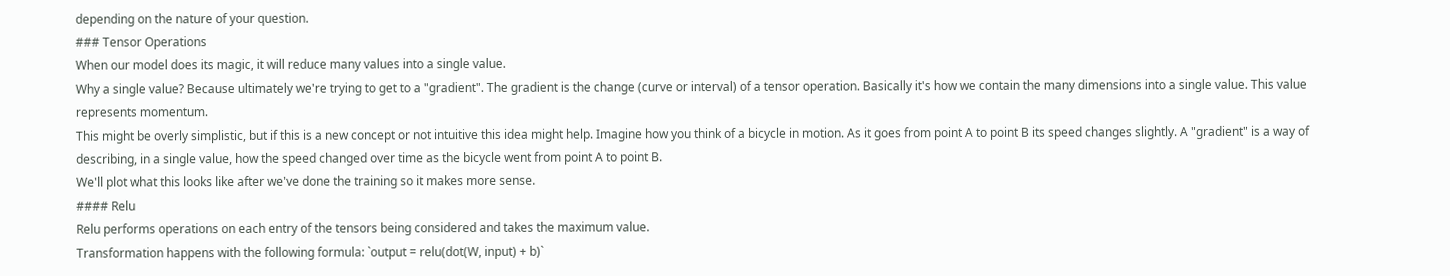depending on the nature of your question.
### Tensor Operations
When our model does its magic, it will reduce many values into a single value.
Why a single value? Because ultimately we're trying to get to a "gradient". The gradient is the change (curve or interval) of a tensor operation. Basically it's how we contain the many dimensions into a single value. This value represents momentum.
This might be overly simplistic, but if this is a new concept or not intuitive this idea might help. Imagine how you think of a bicycle in motion. As it goes from point A to point B its speed changes slightly. A "gradient" is a way of describing, in a single value, how the speed changed over time as the bicycle went from point A to point B.
We'll plot what this looks like after we've done the training so it makes more sense.
#### Relu
Relu performs operations on each entry of the tensors being considered and takes the maximum value.
Transformation happens with the following formula: `output = relu(dot(W, input) + b)`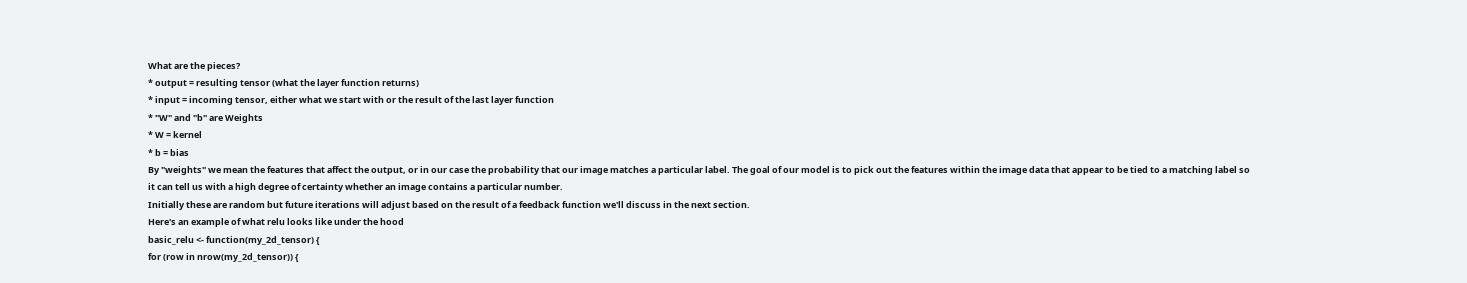What are the pieces?
* output = resulting tensor (what the layer function returns)
* input = incoming tensor, either what we start with or the result of the last layer function
* "W" and "b" are Weights
* W = kernel
* b = bias
By "weights" we mean the features that affect the output, or in our case the probability that our image matches a particular label. The goal of our model is to pick out the features within the image data that appear to be tied to a matching label so it can tell us with a high degree of certainty whether an image contains a particular number.
Initially these are random but future iterations will adjust based on the result of a feedback function we'll discuss in the next section.
Here's an example of what relu looks like under the hood
basic_relu <- function(my_2d_tensor) {
for (row in nrow(my_2d_tensor)) {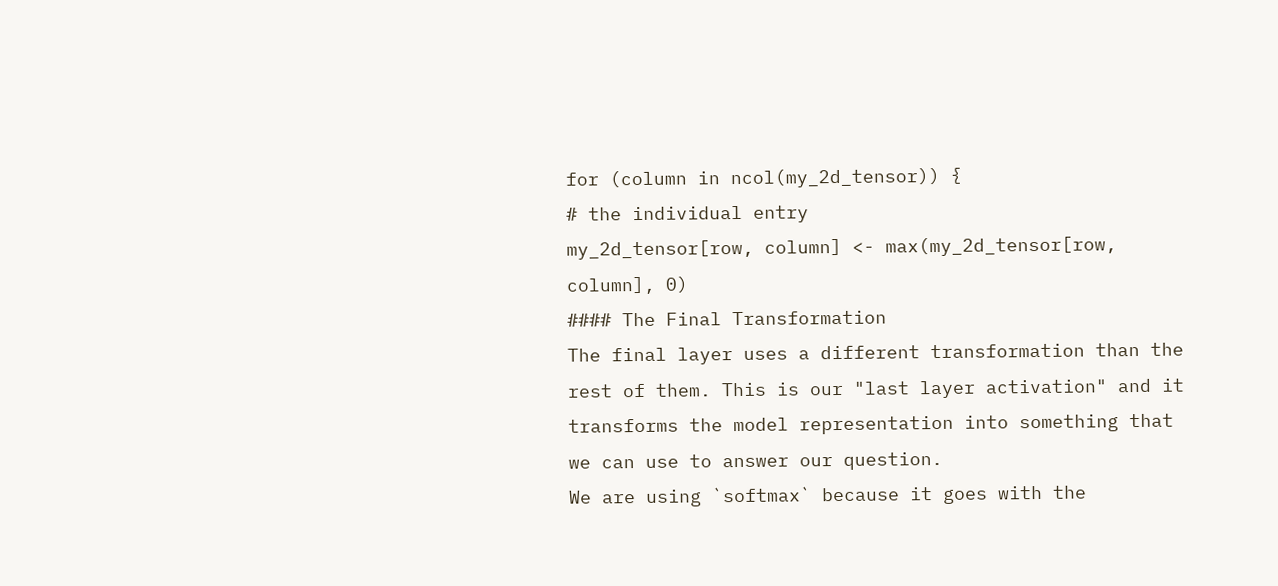for (column in ncol(my_2d_tensor)) {
# the individual entry
my_2d_tensor[row, column] <- max(my_2d_tensor[row, column], 0)
#### The Final Transformation
The final layer uses a different transformation than the rest of them. This is our "last layer activation" and it transforms the model representation into something that we can use to answer our question.
We are using `softmax` because it goes with the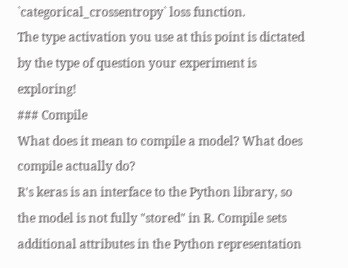`categorical_crossentropy` loss function.
The type activation you use at this point is dictated by the type of question your experiment is exploring!
### Compile
What does it mean to compile a model? What does compile actually do?
R's keras is an interface to the Python library, so the model is not fully "stored" in R. Compile sets additional attributes in the Python representation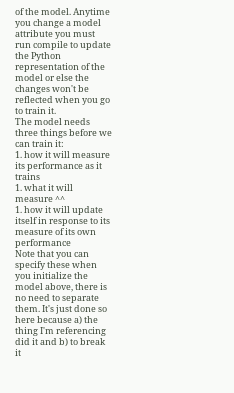of the model. Anytime you change a model attribute you must run compile to update the Python representation of the model or else the changes won't be reflected when you go to train it.
The model needs three things before we can train it:
1. how it will measure its performance as it trains
1. what it will measure ^^
1. how it will update itself in response to its measure of its own performance
Note that you can specify these when you initialize the model above, there is no need to separate them. It's just done so here because a) the thing I'm referencing did it and b) to break it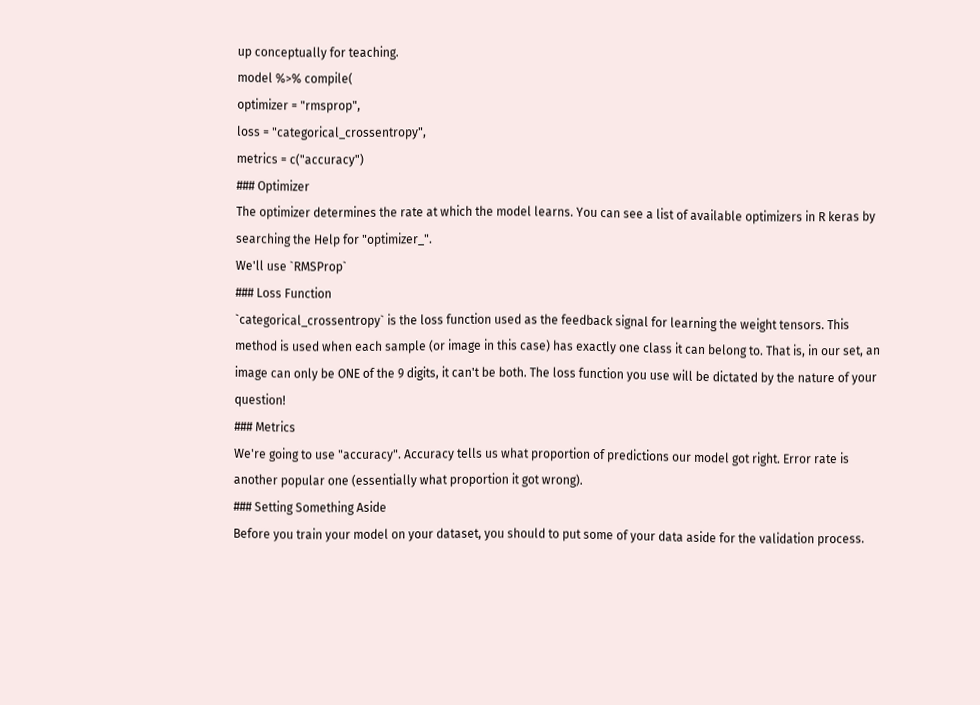up conceptually for teaching.
model %>% compile(
optimizer = "rmsprop",
loss = "categorical_crossentropy",
metrics = c("accuracy")
### Optimizer
The optimizer determines the rate at which the model learns. You can see a list of available optimizers in R keras by searching the Help for "optimizer_".
We'll use `RMSProp`
### Loss Function
`categorical_crossentropy` is the loss function used as the feedback signal for learning the weight tensors. This method is used when each sample (or image in this case) has exactly one class it can belong to. That is, in our set, an image can only be ONE of the 9 digits, it can't be both. The loss function you use will be dictated by the nature of your question!
### Metrics
We're going to use "accuracy". Accuracy tells us what proportion of predictions our model got right. Error rate is another popular one (essentially what proportion it got wrong).
### Setting Something Aside
Before you train your model on your dataset, you should to put some of your data aside for the validation process.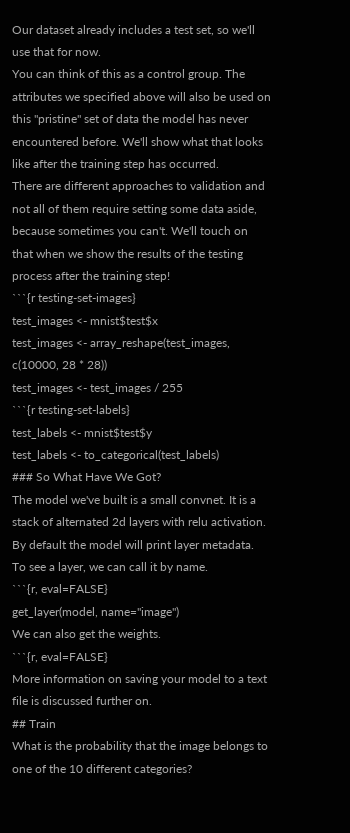Our dataset already includes a test set, so we'll use that for now.
You can think of this as a control group. The attributes we specified above will also be used on this "pristine" set of data the model has never encountered before. We'll show what that looks like after the training step has occurred.
There are different approaches to validation and not all of them require setting some data aside, because sometimes you can't. We'll touch on that when we show the results of the testing process after the training step!
```{r testing-set-images}
test_images <- mnist$test$x
test_images <- array_reshape(test_images, c(10000, 28 * 28))
test_images <- test_images / 255
```{r testing-set-labels}
test_labels <- mnist$test$y
test_labels <- to_categorical(test_labels)
### So What Have We Got?
The model we've built is a small convnet. It is a stack of alternated 2d layers with relu activation.
By default the model will print layer metadata.
To see a layer, we can call it by name.
```{r, eval=FALSE}
get_layer(model, name="image")
We can also get the weights.
```{r, eval=FALSE}
More information on saving your model to a text file is discussed further on.
## Train
What is the probability that the image belongs to one of the 10 different categories?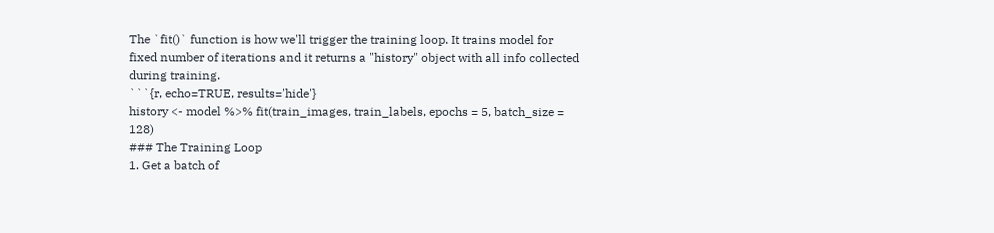The `fit()` function is how we'll trigger the training loop. It trains model for fixed number of iterations and it returns a "history" object with all info collected during training.
```{r, echo=TRUE, results='hide'}
history <- model %>% fit(train_images, train_labels, epochs = 5, batch_size = 128)
### The Training Loop
1. Get a batch of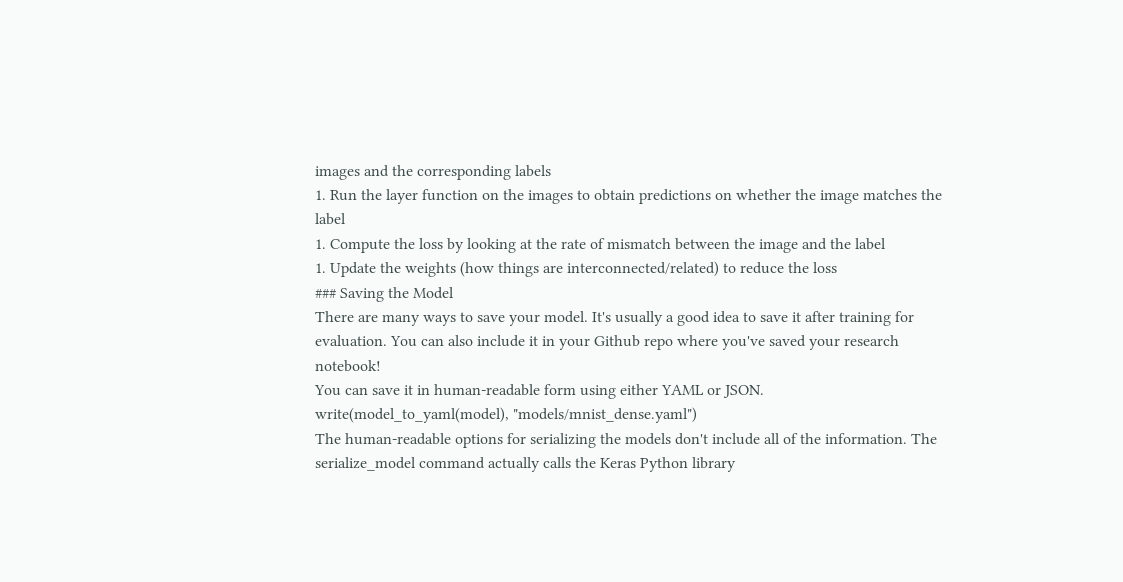images and the corresponding labels
1. Run the layer function on the images to obtain predictions on whether the image matches the label
1. Compute the loss by looking at the rate of mismatch between the image and the label
1. Update the weights (how things are interconnected/related) to reduce the loss
### Saving the Model
There are many ways to save your model. It's usually a good idea to save it after training for evaluation. You can also include it in your Github repo where you've saved your research notebook!
You can save it in human-readable form using either YAML or JSON.
write(model_to_yaml(model), "models/mnist_dense.yaml")
The human-readable options for serializing the models don't include all of the information. The serialize_model command actually calls the Keras Python library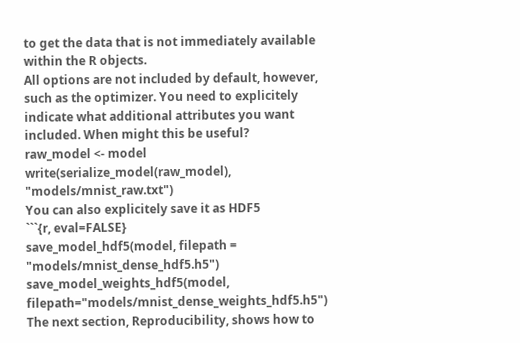to get the data that is not immediately available within the R objects.
All options are not included by default, however, such as the optimizer. You need to explicitely indicate what additional attributes you want included. When might this be useful?
raw_model <- model
write(serialize_model(raw_model), "models/mnist_raw.txt")
You can also explicitely save it as HDF5
```{r, eval=FALSE}
save_model_hdf5(model, filepath = "models/mnist_dense_hdf5.h5")
save_model_weights_hdf5(model, filepath="models/mnist_dense_weights_hdf5.h5")
The next section, Reproducibility, shows how to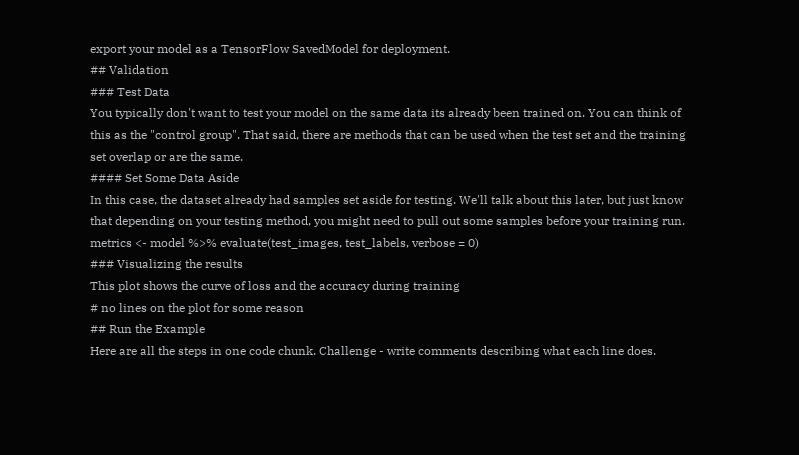export your model as a TensorFlow SavedModel for deployment.
## Validation
### Test Data
You typically don't want to test your model on the same data its already been trained on. You can think of this as the "control group". That said, there are methods that can be used when the test set and the training set overlap or are the same.
#### Set Some Data Aside
In this case, the dataset already had samples set aside for testing. We'll talk about this later, but just know that depending on your testing method, you might need to pull out some samples before your training run.
metrics <- model %>% evaluate(test_images, test_labels, verbose = 0)
### Visualizing the results
This plot shows the curve of loss and the accuracy during training
# no lines on the plot for some reason
## Run the Example
Here are all the steps in one code chunk. Challenge - write comments describing what each line does.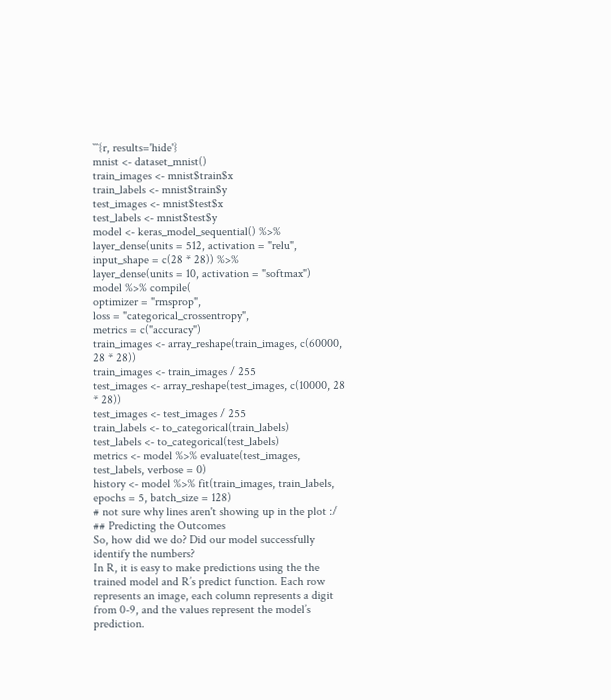```{r, results='hide'}
mnist <- dataset_mnist()
train_images <- mnist$train$x
train_labels <- mnist$train$y
test_images <- mnist$test$x
test_labels <- mnist$test$y
model <- keras_model_sequential() %>%
layer_dense(units = 512, activation = "relu", input_shape = c(28 * 28)) %>%
layer_dense(units = 10, activation = "softmax")
model %>% compile(
optimizer = "rmsprop",
loss = "categorical_crossentropy",
metrics = c("accuracy")
train_images <- array_reshape(train_images, c(60000, 28 * 28))
train_images <- train_images / 255
test_images <- array_reshape(test_images, c(10000, 28 * 28))
test_images <- test_images / 255
train_labels <- to_categorical(train_labels)
test_labels <- to_categorical(test_labels)
metrics <- model %>% evaluate(test_images, test_labels, verbose = 0)
history <- model %>% fit(train_images, train_labels, epochs = 5, batch_size = 128)
# not sure why lines aren't showing up in the plot :/
## Predicting the Outcomes
So, how did we do? Did our model successfully identify the numbers?
In R, it is easy to make predictions using the the trained model and R’s predict function. Each row represents an image, each column represents a digit from 0-9, and the values represent the model’s prediction.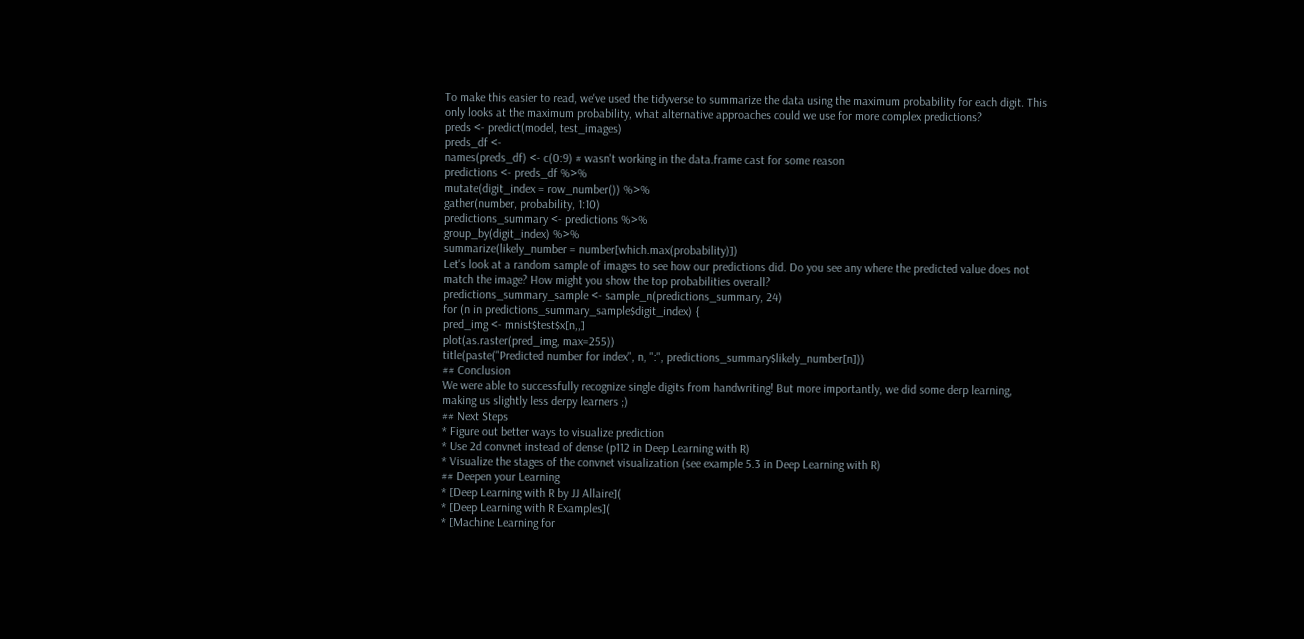To make this easier to read, we've used the tidyverse to summarize the data using the maximum probability for each digit. This only looks at the maximum probability, what alternative approaches could we use for more complex predictions?
preds <- predict(model, test_images)
preds_df <-
names(preds_df) <- c(0:9) # wasn't working in the data.frame cast for some reason
predictions <- preds_df %>%
mutate(digit_index = row_number()) %>%
gather(number, probability, 1:10)
predictions_summary <- predictions %>%
group_by(digit_index) %>%
summarize(likely_number = number[which.max(probability)])
Let's look at a random sample of images to see how our predictions did. Do you see any where the predicted value does not match the image? How might you show the top probabilities overall?
predictions_summary_sample <- sample_n(predictions_summary, 24)
for (n in predictions_summary_sample$digit_index) {
pred_img <- mnist$test$x[n,,]
plot(as.raster(pred_img, max=255))
title(paste("Predicted number for index", n, ":", predictions_summary$likely_number[n]))
## Conclusion
We were able to successfully recognize single digits from handwriting! But more importantly, we did some derp learning, making us slightly less derpy learners ;)
## Next Steps
* Figure out better ways to visualize prediction
* Use 2d convnet instead of dense (p112 in Deep Learning with R)
* Visualize the stages of the convnet visualization (see example 5.3 in Deep Learning with R)
## Deepen your Learning
* [Deep Learning with R by JJ Allaire](
* [Deep Learning with R Examples](
* [Machine Learning for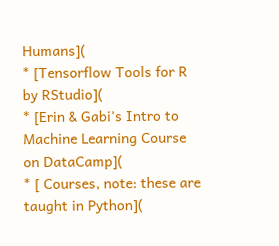Humans](
* [Tensorflow Tools for R by RStudio](
* [Erin & Gabi's Intro to Machine Learning Course on DataCamp](
* [ Courses, note: these are taught in Python](